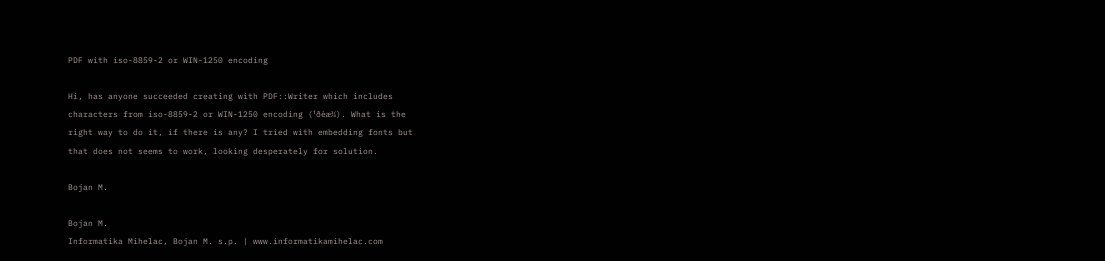PDF with iso-8859-2 or WIN-1250 encoding

Hi, has anyone succeeded creating with PDF::Writer which includes
characters from iso-8859-2 or WIN-1250 encoding (¹ðèæ¾). What is the
right way to do it, if there is any? I tried with embedding fonts but
that does not seems to work, looking desperately for solution.

Bojan M.

Bojan M.
Informatika Mihelac, Bojan M. s.p. | www.informatikamihelac.com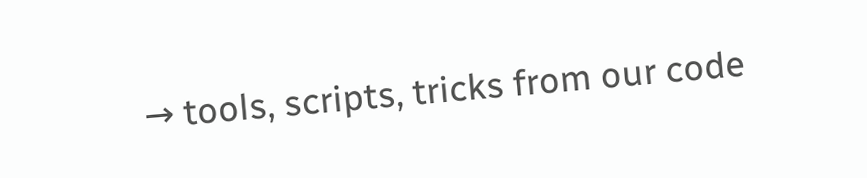→ tools, scripts, tricks from our code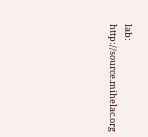lab: http://source.mihelac.org